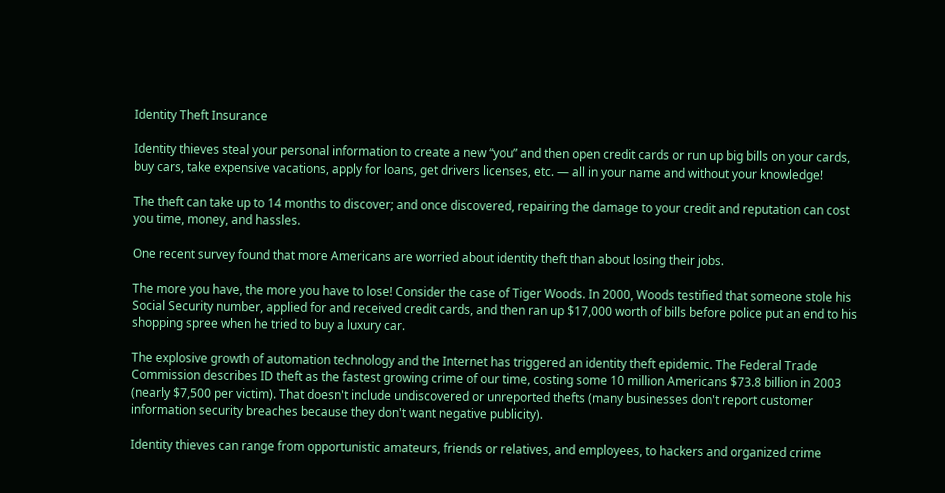Identity Theft Insurance

Identity thieves steal your personal information to create a new “you” and then open credit cards or run up big bills on your cards, buy cars, take expensive vacations, apply for loans, get drivers licenses, etc. — all in your name and without your knowledge!

The theft can take up to 14 months to discover; and once discovered, repairing the damage to your credit and reputation can cost you time, money, and hassles.

One recent survey found that more Americans are worried about identity theft than about losing their jobs.

The more you have, the more you have to lose! Consider the case of Tiger Woods. In 2000, Woods testified that someone stole his Social Security number, applied for and received credit cards, and then ran up $17,000 worth of bills before police put an end to his shopping spree when he tried to buy a luxury car.

The explosive growth of automation technology and the Internet has triggered an identity theft epidemic. The Federal Trade Commission describes ID theft as the fastest growing crime of our time, costing some 10 million Americans $73.8 billion in 2003 (nearly $7,500 per victim). That doesn't include undiscovered or unreported thefts (many businesses don't report customer information security breaches because they don't want negative publicity).

Identity thieves can range from opportunistic amateurs, friends or relatives, and employees, to hackers and organized crime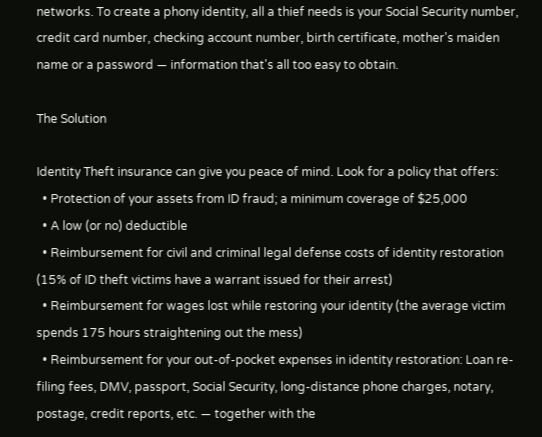networks. To create a phony identity, all a thief needs is your Social Security number, credit card number, checking account number, birth certificate, mother's maiden name or a password — information that's all too easy to obtain.

The Solution

Identity Theft insurance can give you peace of mind. Look for a policy that offers:
  • Protection of your assets from ID fraud; a minimum coverage of $25,000
  • A low (or no) deductible
  • Reimbursement for civil and criminal legal defense costs of identity restoration (15% of ID theft victims have a warrant issued for their arrest)
  • Reimbursement for wages lost while restoring your identity (the average victim spends 175 hours straightening out the mess)
  • Reimbursement for your out-of-pocket expenses in identity restoration: Loan re-filing fees, DMV, passport, Social Security, long-distance phone charges, notary, postage, credit reports, etc. — together with the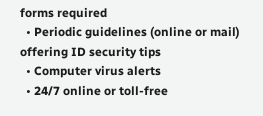forms required
  • Periodic guidelines (online or mail) offering ID security tips
  • Computer virus alerts
  • 24/7 online or toll-free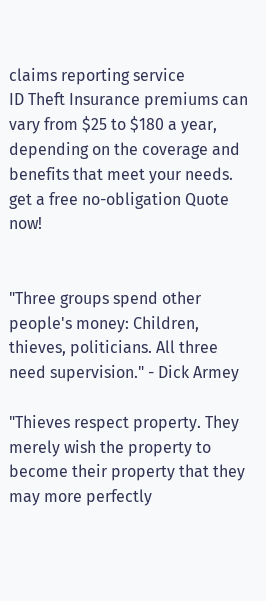claims reporting service
ID Theft Insurance premiums can vary from $25 to $180 a year, depending on the coverage and benefits that meet your needs.
get a free no-obligation Quote now!


"Three groups spend other people's money: Children, thieves, politicians. All three need supervision." - Dick Armey

"Thieves respect property. They merely wish the property to become their property that they may more perfectly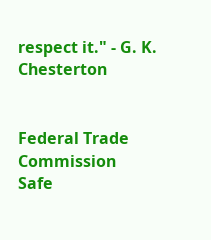respect it." - G. K. Chesterton


Federal Trade Commission
Safe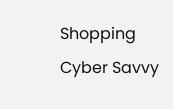Shopping
Cyber Savvy